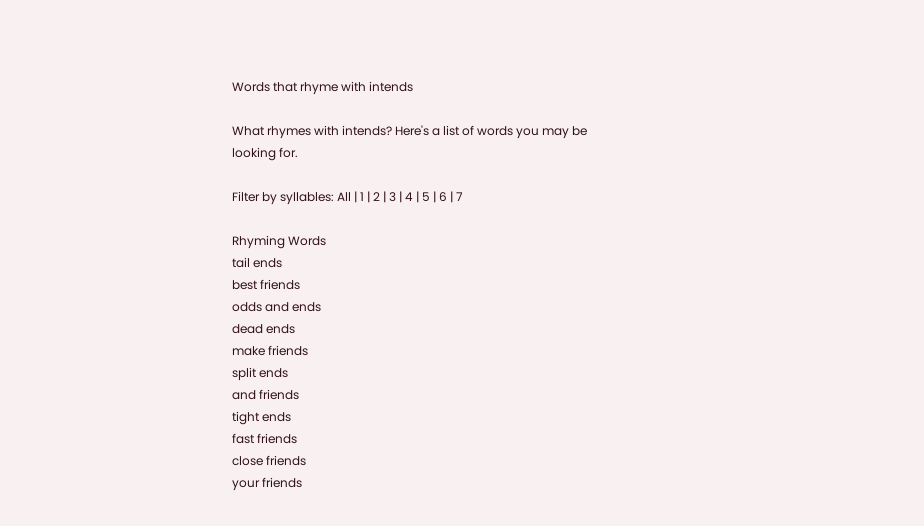Words that rhyme with intends

What rhymes with intends? Here's a list of words you may be looking for.

Filter by syllables: All | 1 | 2 | 3 | 4 | 5 | 6 | 7

Rhyming Words
tail ends
best friends
odds and ends
dead ends
make friends
split ends
and friends
tight ends
fast friends
close friends
your friends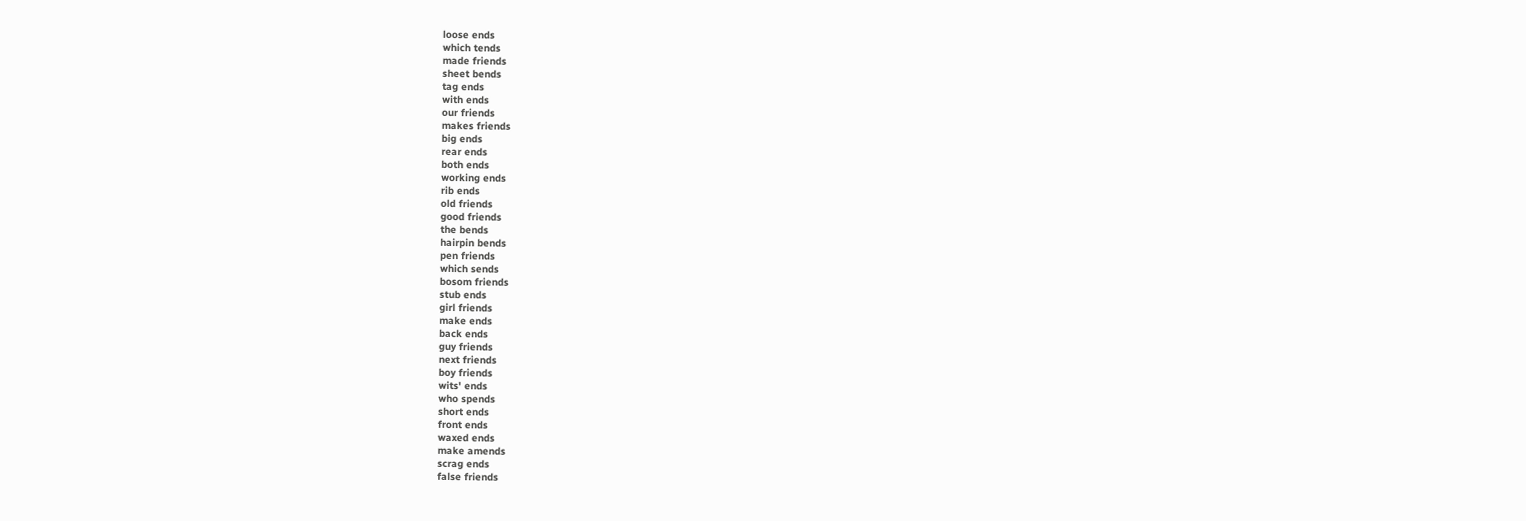loose ends
which tends
made friends
sheet bends
tag ends
with ends
our friends
makes friends
big ends
rear ends
both ends
working ends
rib ends
old friends
good friends
the bends
hairpin bends
pen friends
which sends
bosom friends
stub ends
girl friends
make ends
back ends
guy friends
next friends
boy friends
wits' ends
who spends
short ends
front ends
waxed ends
make amends
scrag ends
false friends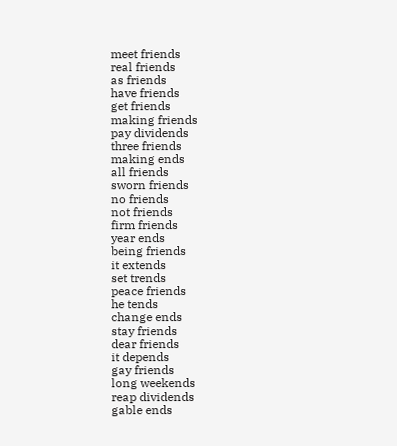meet friends
real friends
as friends
have friends
get friends
making friends
pay dividends
three friends
making ends
all friends
sworn friends
no friends
not friends
firm friends
year ends
being friends
it extends
set trends
peace friends
he tends
change ends
stay friends
dear friends
it depends
gay friends
long weekends
reap dividends
gable ends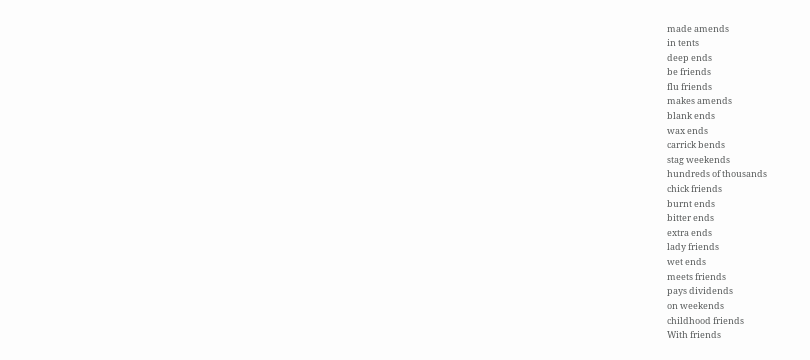made amends
in tents
deep ends
be friends
flu friends
makes amends
blank ends
wax ends
carrick bends
stag weekends
hundreds of thousands
chick friends
burnt ends
bitter ends
extra ends
lady friends
wet ends
meets friends
pays dividends
on weekends
childhood friends
With friends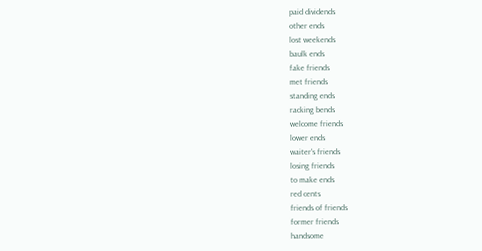paid dividends
other ends
lost weekends
baulk ends
fake friends
met friends
standing ends
racking bends
welcome friends
lower ends
waiter's friends
losing friends
to make ends
red cents
friends of friends
former friends
handsome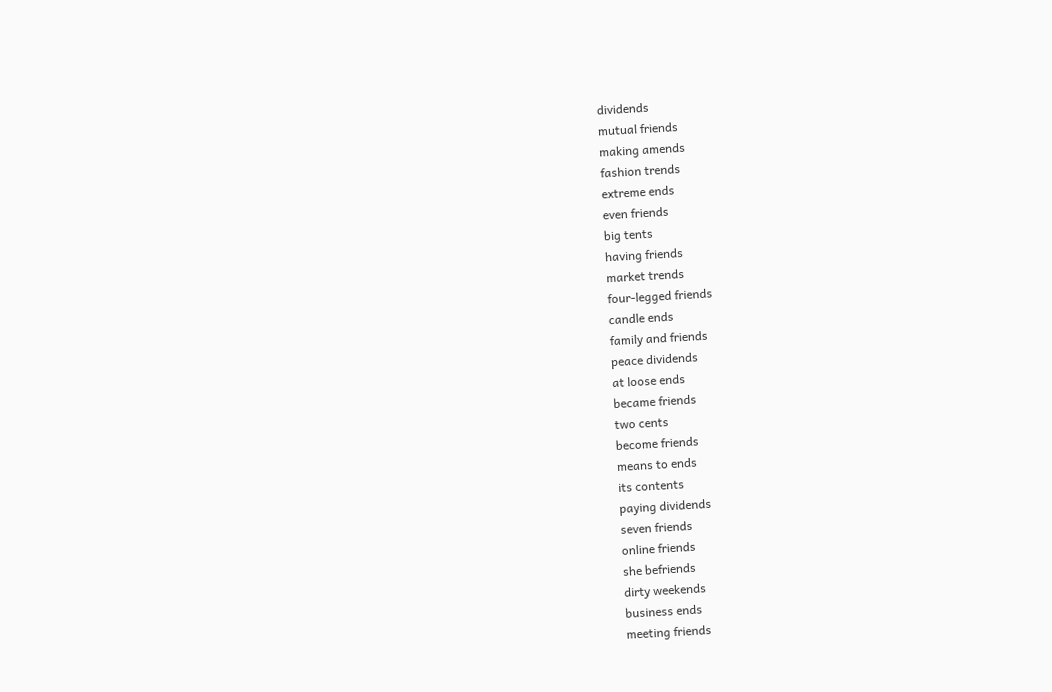dividends
mutual friends
making amends
fashion trends
extreme ends
even friends
big tents
having friends
market trends
four-legged friends
candle ends
family and friends
peace dividends
at loose ends
became friends
two cents
become friends
means to ends
its contents
paying dividends
seven friends
online friends
she befriends
dirty weekends
business ends
meeting friends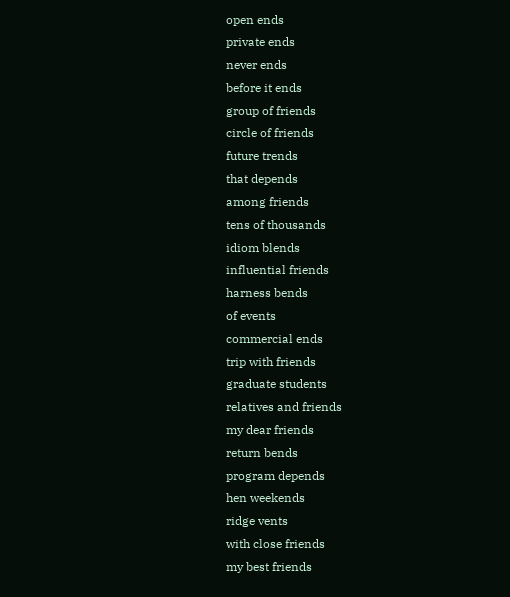open ends
private ends
never ends
before it ends
group of friends
circle of friends
future trends
that depends
among friends
tens of thousands
idiom blends
influential friends
harness bends
of events
commercial ends
trip with friends
graduate students
relatives and friends
my dear friends
return bends
program depends
hen weekends
ridge vents
with close friends
my best friends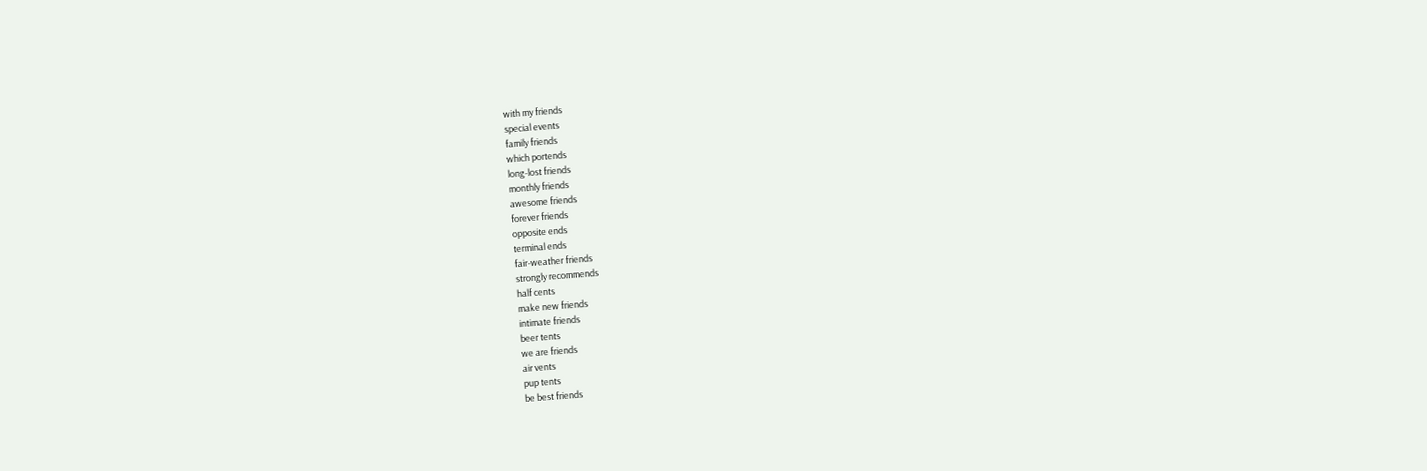with my friends
special events
family friends
which portends
long-lost friends
monthly friends
awesome friends
forever friends
opposite ends
terminal ends
fair-weather friends
strongly recommends
half cents
make new friends
intimate friends
beer tents
we are friends
air vents
pup tents
be best friends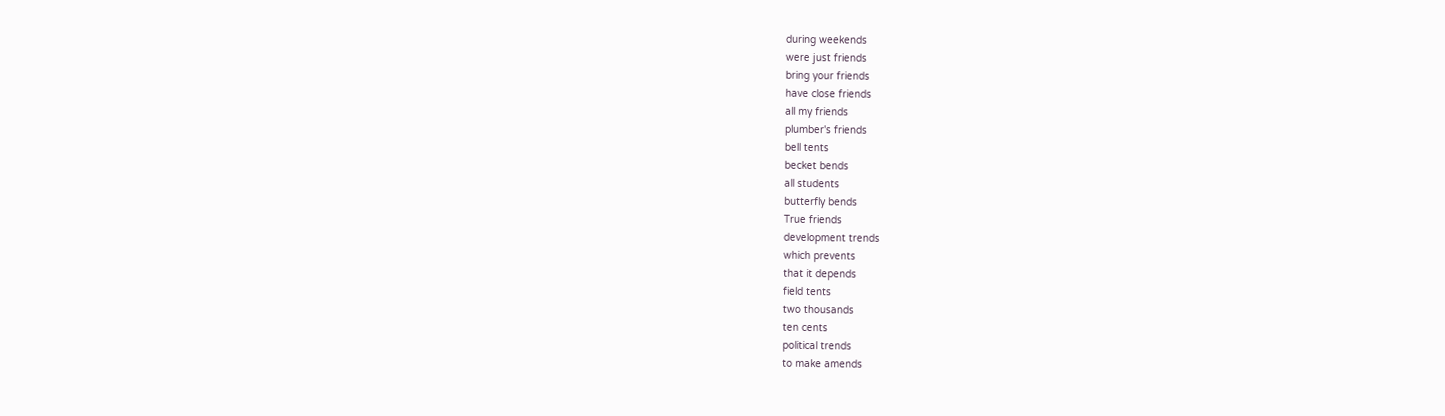during weekends
were just friends
bring your friends
have close friends
all my friends
plumber's friends
bell tents
becket bends
all students
butterfly bends
True friends
development trends
which prevents
that it depends
field tents
two thousands
ten cents
political trends
to make amends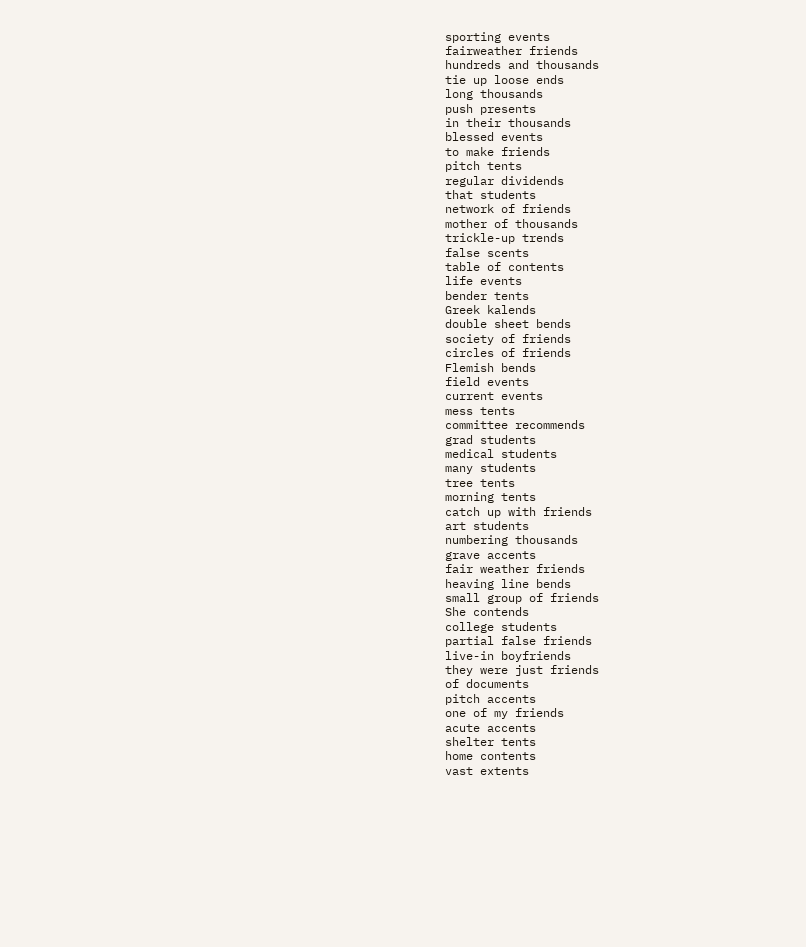sporting events
fairweather friends
hundreds and thousands
tie up loose ends
long thousands
push presents
in their thousands
blessed events
to make friends
pitch tents
regular dividends
that students
network of friends
mother of thousands
trickle-up trends
false scents
table of contents
life events
bender tents
Greek kalends
double sheet bends
society of friends
circles of friends
Flemish bends
field events
current events
mess tents
committee recommends
grad students
medical students
many students
tree tents
morning tents
catch up with friends
art students
numbering thousands
grave accents
fair weather friends
heaving line bends
small group of friends
She contends
college students
partial false friends
live-in boyfriends
they were just friends
of documents
pitch accents
one of my friends
acute accents
shelter tents
home contents
vast extents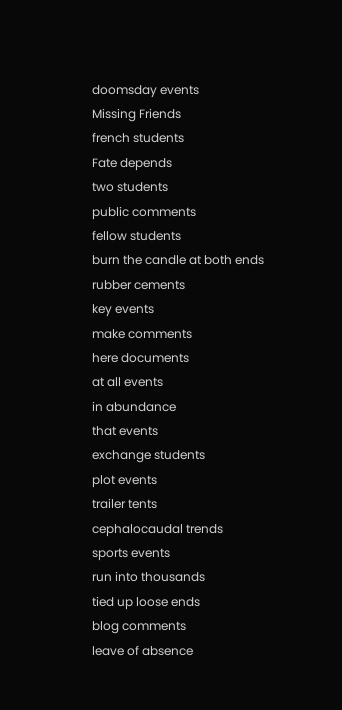doomsday events
Missing Friends
french students
Fate depends
two students
public comments
fellow students
burn the candle at both ends
rubber cements
key events
make comments
here documents
at all events
in abundance
that events
exchange students
plot events
trailer tents
cephalocaudal trends
sports events
run into thousands
tied up loose ends
blog comments
leave of absence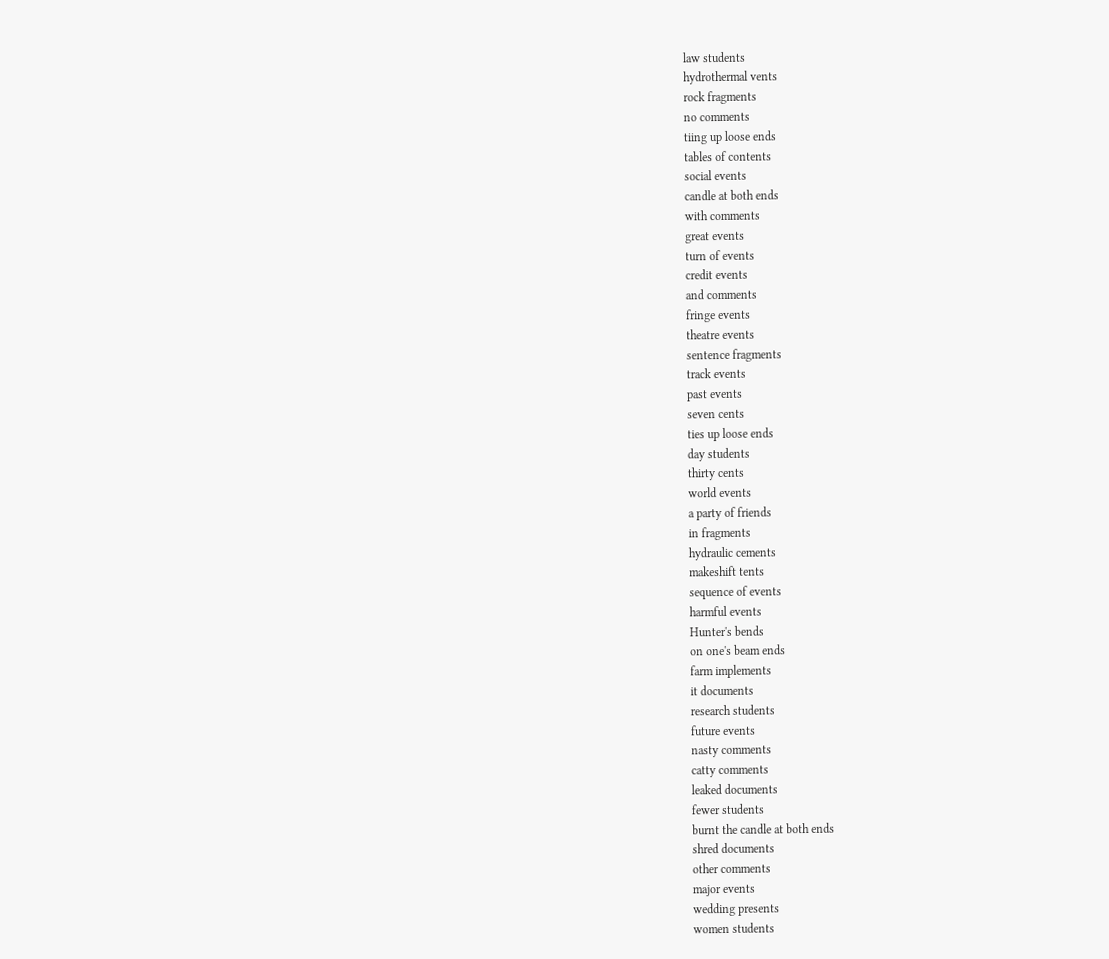law students
hydrothermal vents
rock fragments
no comments
tiing up loose ends
tables of contents
social events
candle at both ends
with comments
great events
turn of events
credit events
and comments
fringe events
theatre events
sentence fragments
track events
past events
seven cents
ties up loose ends
day students
thirty cents
world events
a party of friends
in fragments
hydraulic cements
makeshift tents
sequence of events
harmful events
Hunter's bends
on one's beam ends
farm implements
it documents
research students
future events
nasty comments
catty comments
leaked documents
fewer students
burnt the candle at both ends
shred documents
other comments
major events
wedding presents
women students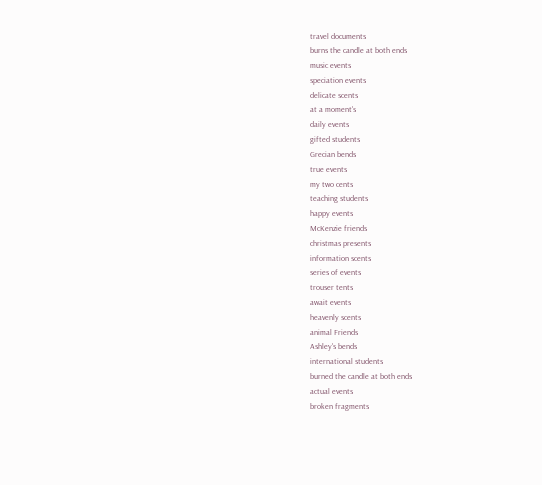travel documents
burns the candle at both ends
music events
speciation events
delicate scents
at a moment's
daily events
gifted students
Grecian bends
true events
my two cents
teaching students
happy events
McKenzie friends
christmas presents
information scents
series of events
trouser tents
await events
heavenly scents
animal Friends
Ashley's bends
international students
burned the candle at both ends
actual events
broken fragments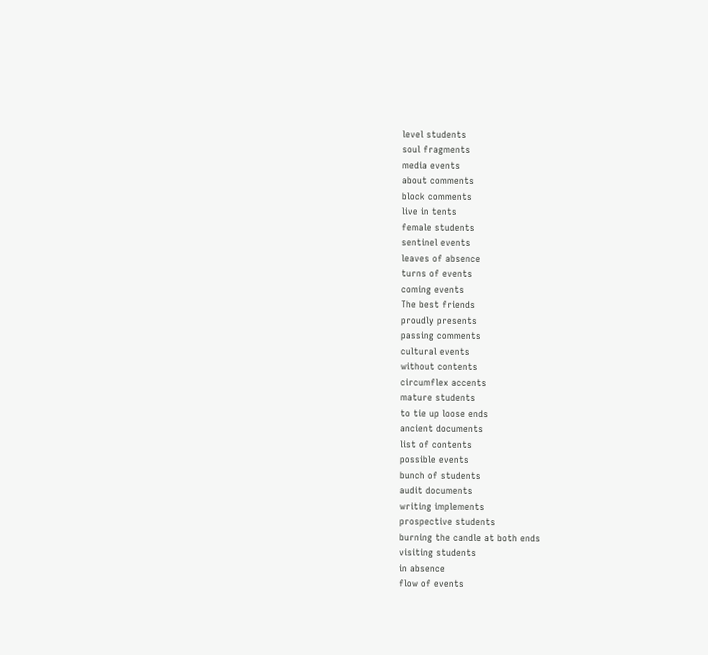level students
soul fragments
media events
about comments
block comments
live in tents
female students
sentinel events
leaves of absence
turns of events
coming events
The best friends
proudly presents
passing comments
cultural events
without contents
circumflex accents
mature students
to tie up loose ends
ancient documents
list of contents
possible events
bunch of students
audit documents
writing implements
prospective students
burning the candle at both ends
visiting students
in absence
flow of events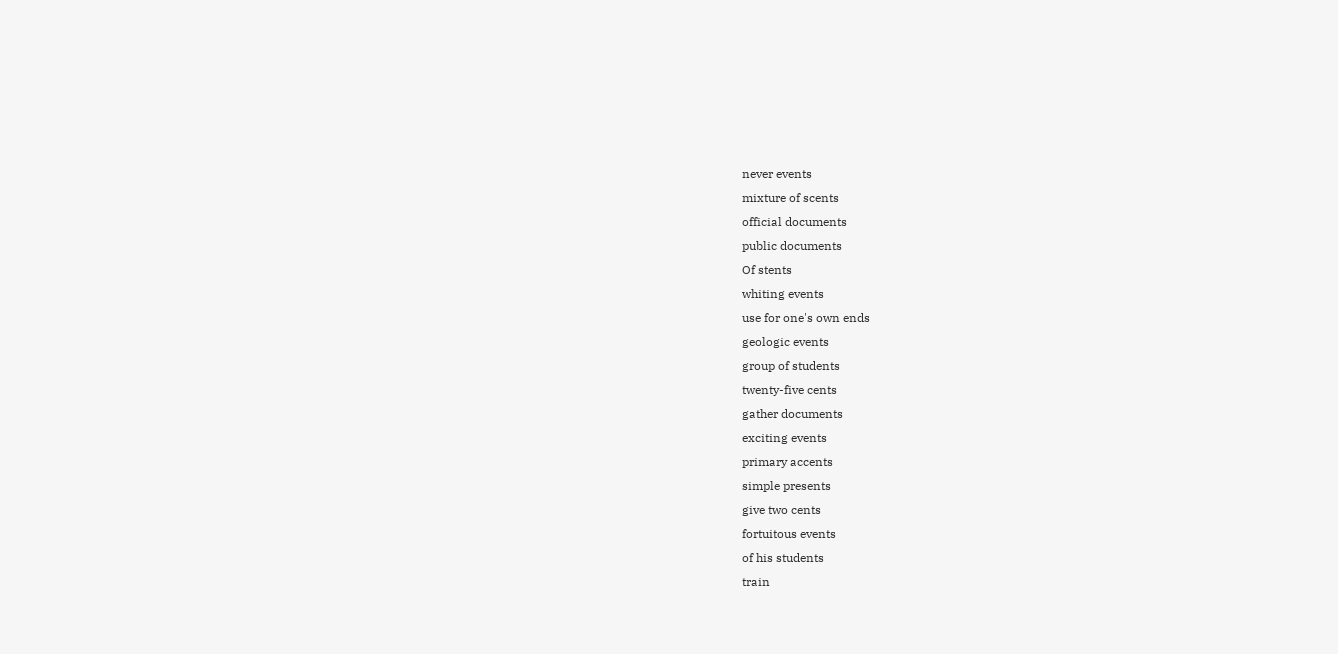never events
mixture of scents
official documents
public documents
Of stents
whiting events
use for one's own ends
geologic events
group of students
twenty-five cents
gather documents
exciting events
primary accents
simple presents
give two cents
fortuitous events
of his students
train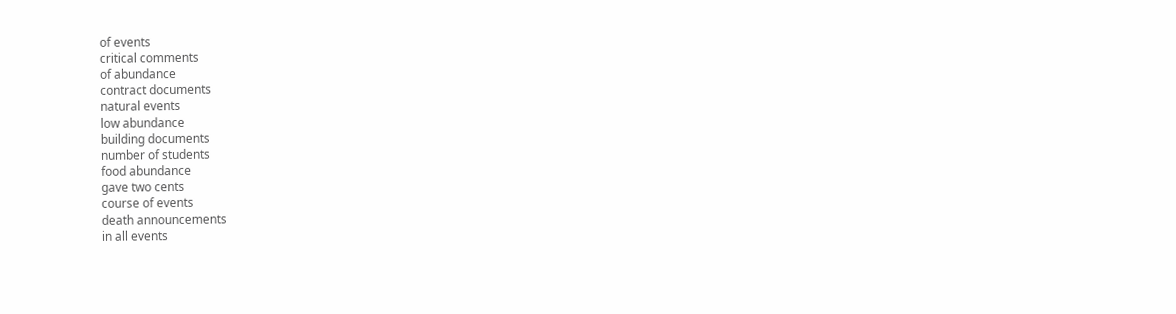of events
critical comments
of abundance
contract documents
natural events
low abundance
building documents
number of students
food abundance
gave two cents
course of events
death announcements
in all events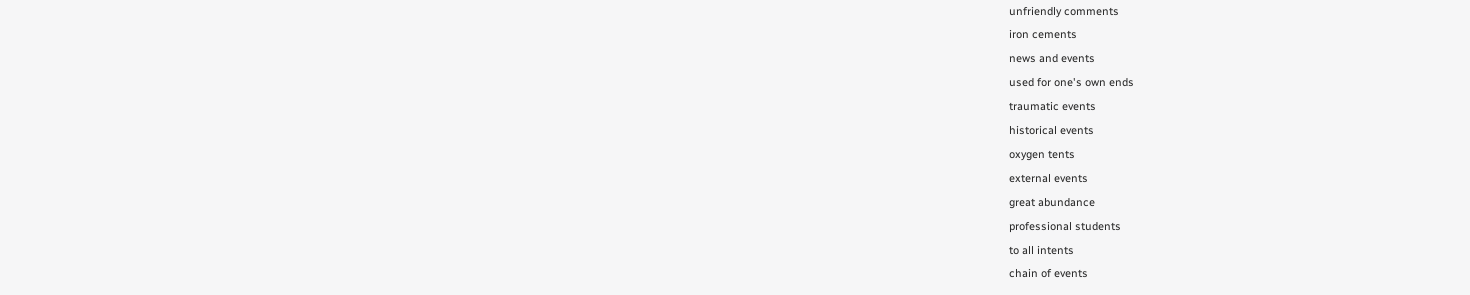unfriendly comments
iron cements
news and events
used for one's own ends
traumatic events
historical events
oxygen tents
external events
great abundance
professional students
to all intents
chain of events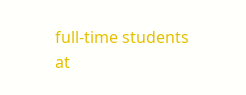full-time students
at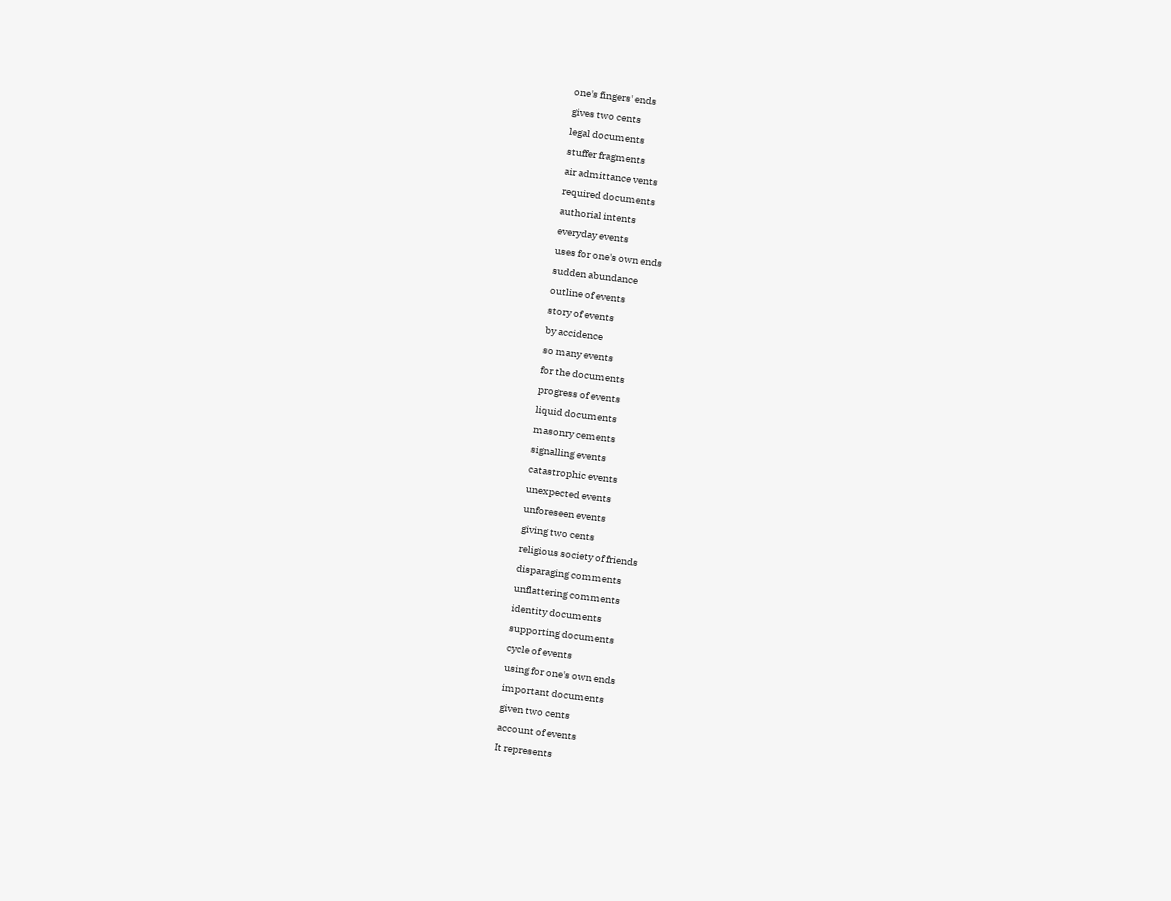one's fingers' ends
gives two cents
legal documents
stuffer fragments
air admittance vents
required documents
authorial intents
everyday events
uses for one's own ends
sudden abundance
outline of events
story of events
by accidence
so many events
for the documents
progress of events
liquid documents
masonry cements
signalling events
catastrophic events
unexpected events
unforeseen events
giving two cents
religious society of friends
disparaging comments
unflattering comments
identity documents
supporting documents
cycle of events
using for one's own ends
important documents
given two cents
account of events
It represents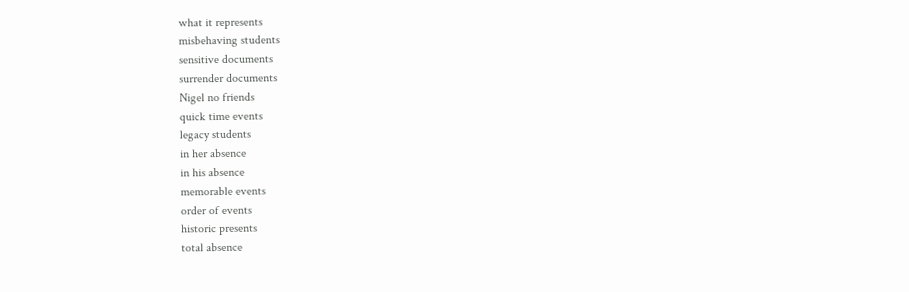what it represents
misbehaving students
sensitive documents
surrender documents
Nigel no friends
quick time events
legacy students
in her absence
in his absence
memorable events
order of events
historic presents
total absence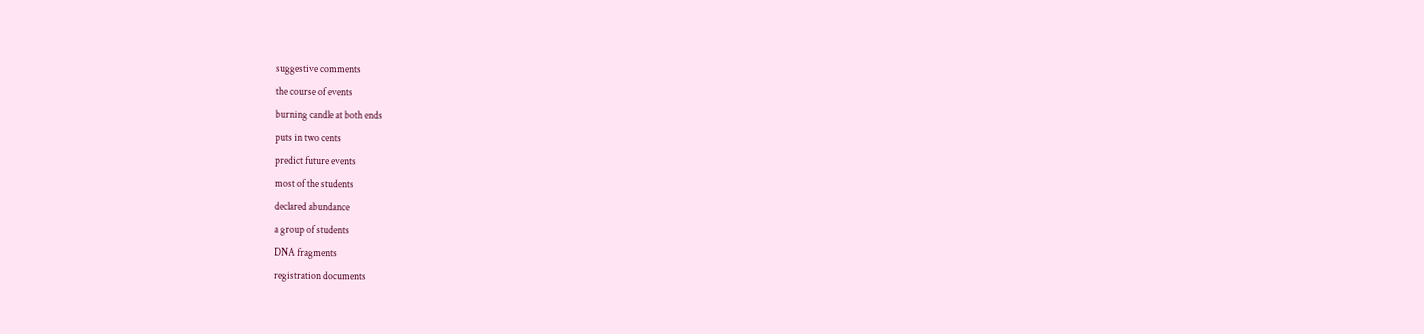suggestive comments
the course of events
burning candle at both ends
puts in two cents
predict future events
most of the students
declared abundance
a group of students
DNA fragments
registration documents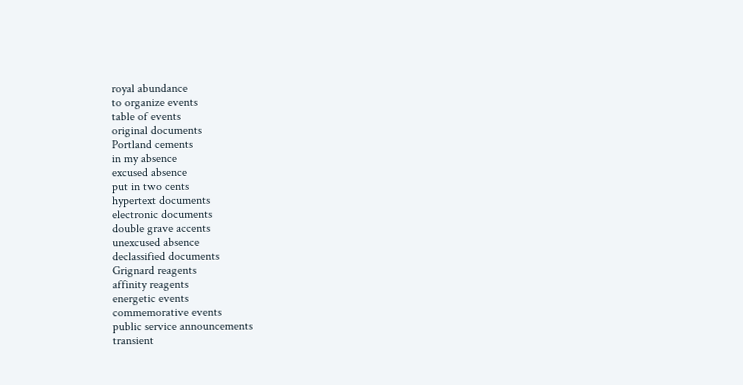royal abundance
to organize events
table of events
original documents
Portland cements
in my absence
excused absence
put in two cents
hypertext documents
electronic documents
double grave accents
unexcused absence
declassified documents
Grignard reagents
affinity reagents
energetic events
commemorative events
public service announcements
transient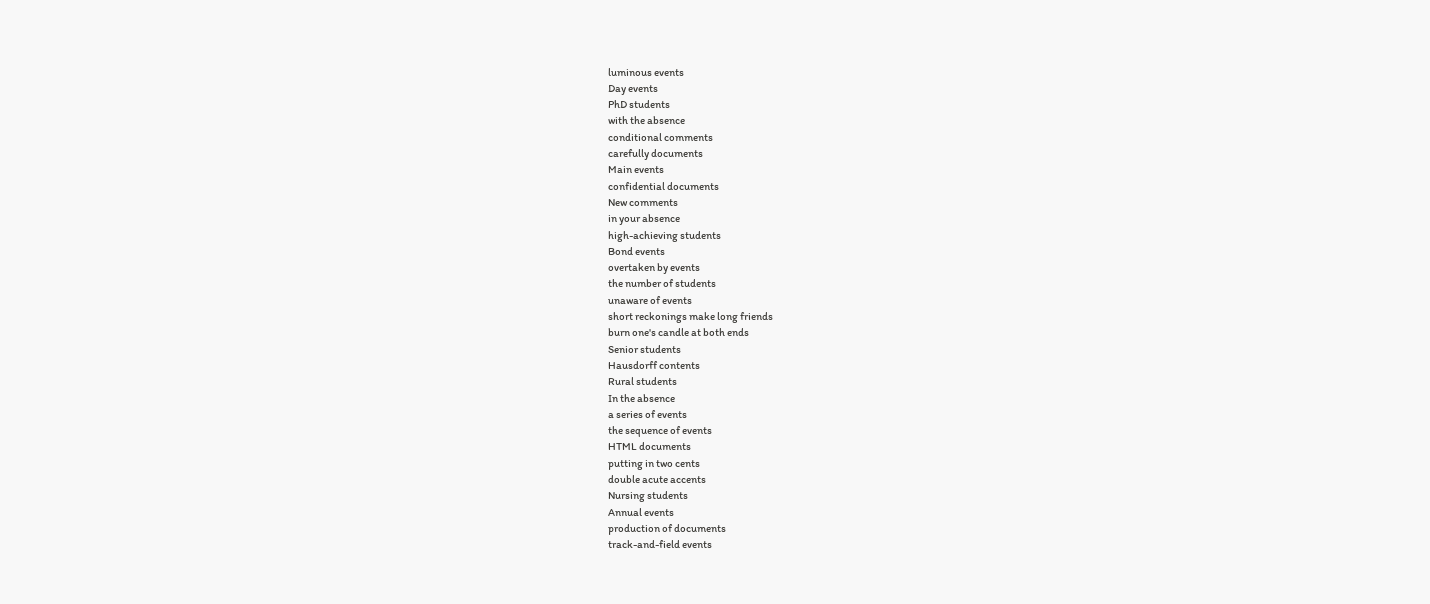luminous events
Day events
PhD students
with the absence
conditional comments
carefully documents
Main events
confidential documents
New comments
in your absence
high-achieving students
Bond events
overtaken by events
the number of students
unaware of events
short reckonings make long friends
burn one's candle at both ends
Senior students
Hausdorff contents
Rural students
In the absence
a series of events
the sequence of events
HTML documents
putting in two cents
double acute accents
Nursing students
Annual events
production of documents
track-and-field events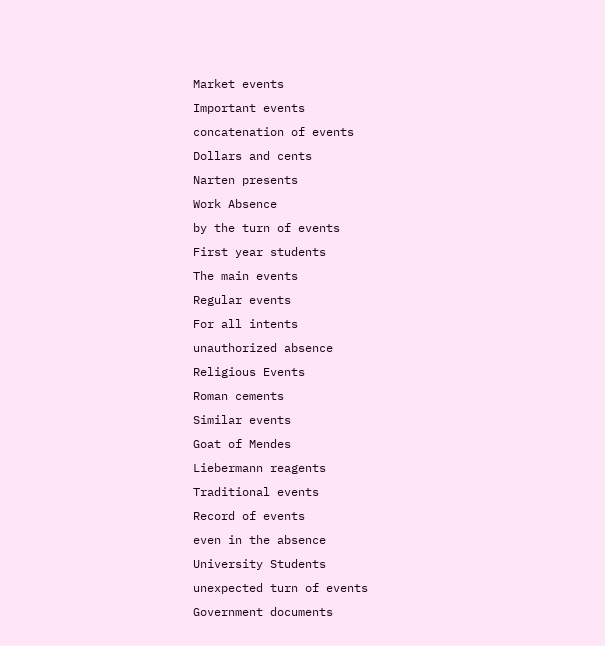Market events
Important events
concatenation of events
Dollars and cents
Narten presents
Work Absence
by the turn of events
First year students
The main events
Regular events
For all intents
unauthorized absence
Religious Events
Roman cements
Similar events
Goat of Mendes
Liebermann reagents
Traditional events
Record of events
even in the absence
University Students
unexpected turn of events
Government documents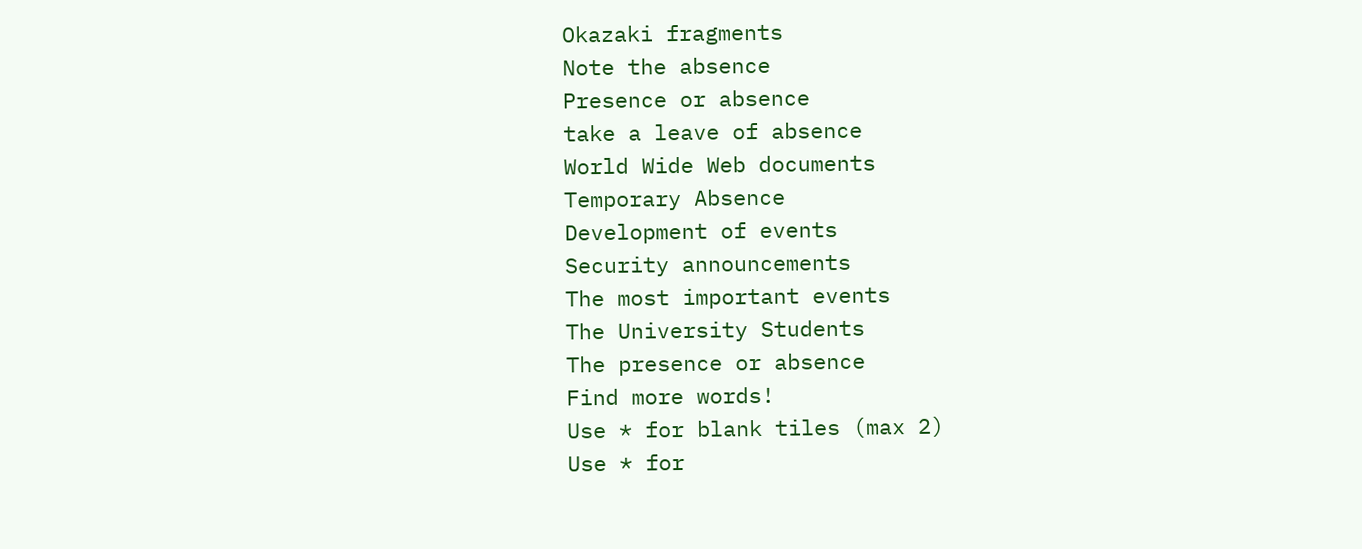Okazaki fragments
Note the absence
Presence or absence
take a leave of absence
World Wide Web documents
Temporary Absence
Development of events
Security announcements
The most important events
The University Students
The presence or absence
Find more words!
Use * for blank tiles (max 2)
Use * for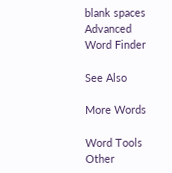blank spaces
Advanced Word Finder

See Also

More Words

Word Tools Other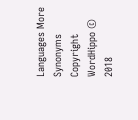Languages More Synonyms
Copyright WordHippo © 2018